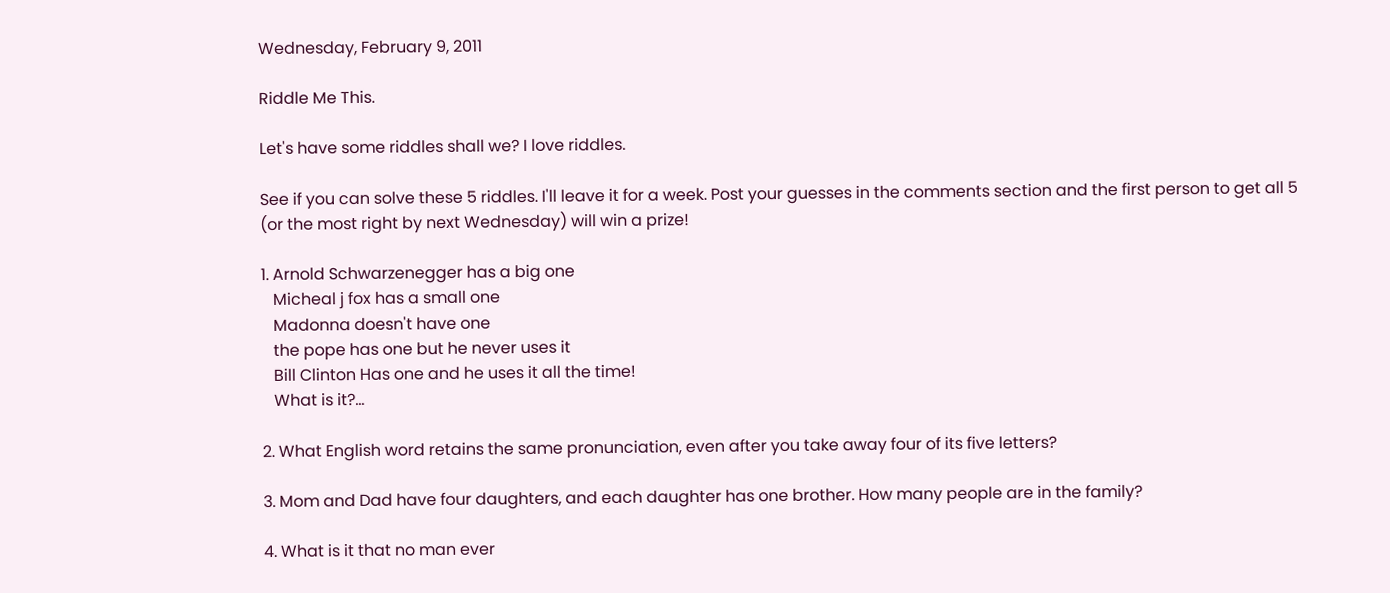Wednesday, February 9, 2011

Riddle Me This.

Let's have some riddles shall we? I love riddles.

See if you can solve these 5 riddles. I'll leave it for a week. Post your guesses in the comments section and the first person to get all 5 (or the most right by next Wednesday) will win a prize!

1. Arnold Schwarzenegger has a big one
   Micheal j fox has a small one
   Madonna doesn't have one
   the pope has one but he never uses it
   Bill Clinton Has one and he uses it all the time!
   What is it?...

2. What English word retains the same pronunciation, even after you take away four of its five letters?

3. Mom and Dad have four daughters, and each daughter has one brother. How many people are in the family?

4. What is it that no man ever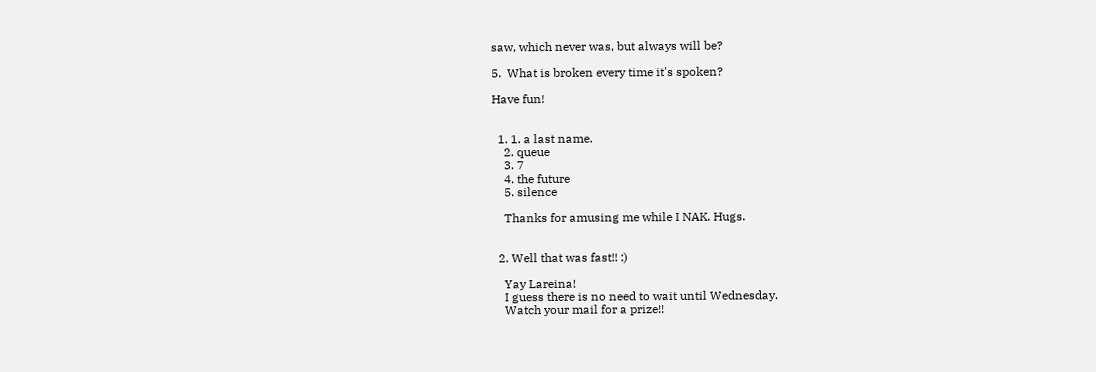saw, which never was, but always will be?

5.  What is broken every time it's spoken?

Have fun!


  1. 1. a last name.
    2. queue
    3. 7
    4. the future
    5. silence

    Thanks for amusing me while I NAK. Hugs.


  2. Well that was fast!! :)

    Yay Lareina!
    I guess there is no need to wait until Wednesday.
    Watch your mail for a prize!!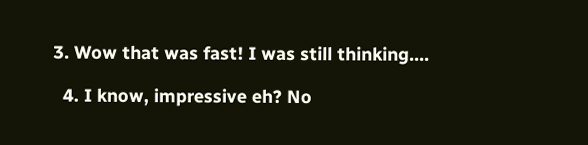3. Wow that was fast! I was still thinking....

  4. I know, impressive eh? No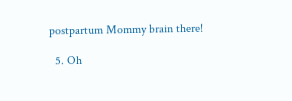postpartum Mommy brain there!

  5. Oh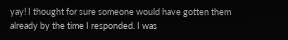yay! I thought for sure someone would have gotten them already by the time I responded. I was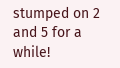stumped on 2 and 5 for a while!